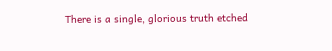There is a single, glorious truth etched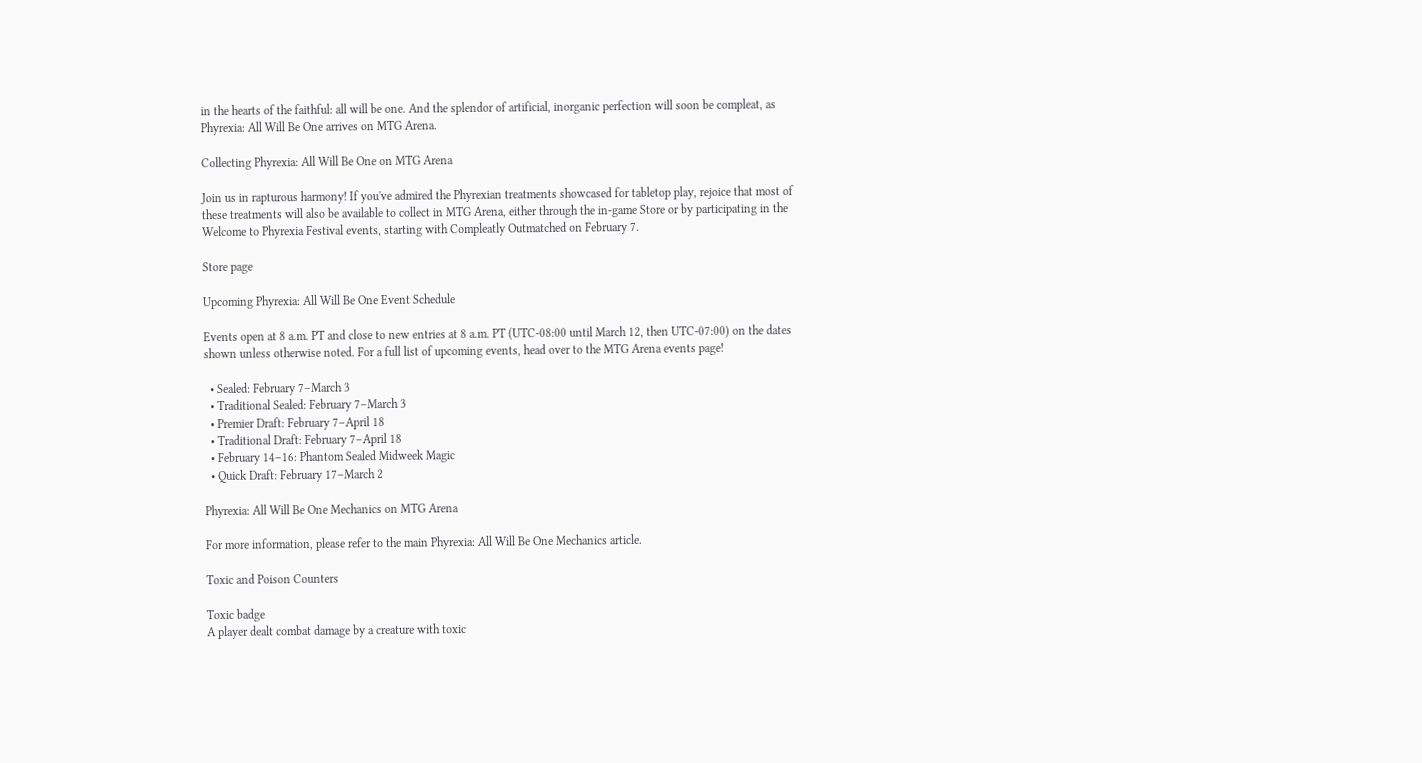in the hearts of the faithful: all will be one. And the splendor of artificial, inorganic perfection will soon be compleat, as Phyrexia: All Will Be One arrives on MTG Arena.

Collecting Phyrexia: All Will Be One on MTG Arena

Join us in rapturous harmony! If you've admired the Phyrexian treatments showcased for tabletop play, rejoice that most of these treatments will also be available to collect in MTG Arena, either through the in-game Store or by participating in the Welcome to Phyrexia Festival events, starting with Compleatly Outmatched on February 7.

Store page

Upcoming Phyrexia: All Will Be One Event Schedule

Events open at 8 a.m. PT and close to new entries at 8 a.m. PT (UTC-08:00 until March 12, then UTC-07:00) on the dates shown unless otherwise noted. For a full list of upcoming events, head over to the MTG Arena events page!

  • Sealed: February 7–March 3
  • Traditional Sealed: February 7–March 3
  • Premier Draft: February 7–April 18
  • Traditional Draft: February 7–April 18
  • February 14–16: Phantom Sealed Midweek Magic
  • Quick Draft: February 17–March 2

Phyrexia: All Will Be One Mechanics on MTG Arena

For more information, please refer to the main Phyrexia: All Will Be One Mechanics article.

Toxic and Poison Counters

Toxic badge
A player dealt combat damage by a creature with toxic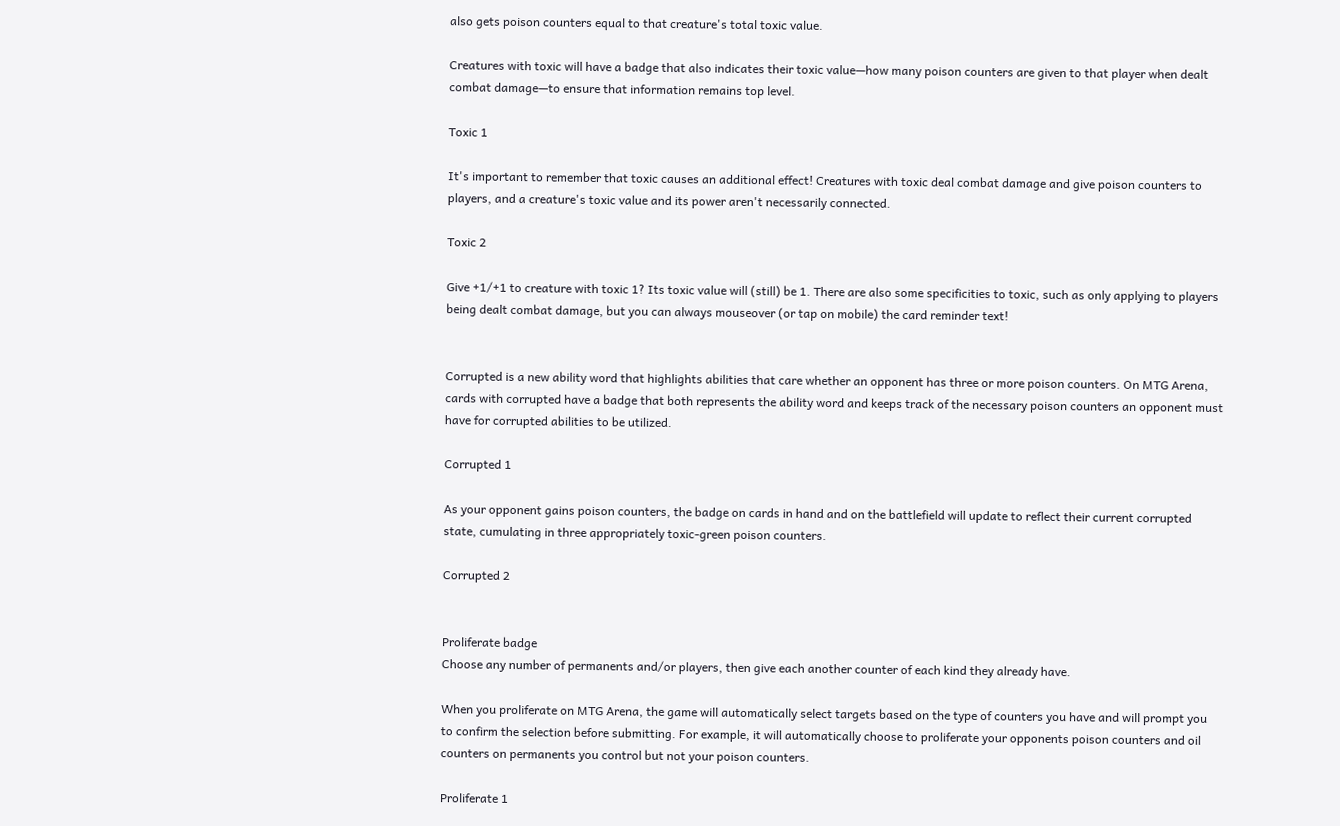also gets poison counters equal to that creature's total toxic value.

Creatures with toxic will have a badge that also indicates their toxic value—how many poison counters are given to that player when dealt combat damage—to ensure that information remains top level.

Toxic 1

It's important to remember that toxic causes an additional effect! Creatures with toxic deal combat damage and give poison counters to players, and a creature's toxic value and its power aren't necessarily connected.

Toxic 2

Give +1/+1 to creature with toxic 1? Its toxic value will (still) be 1. There are also some specificities to toxic, such as only applying to players being dealt combat damage, but you can always mouseover (or tap on mobile) the card reminder text!


Corrupted is a new ability word that highlights abilities that care whether an opponent has three or more poison counters. On MTG Arena, cards with corrupted have a badge that both represents the ability word and keeps track of the necessary poison counters an opponent must have for corrupted abilities to be utilized.

Corrupted 1

As your opponent gains poison counters, the badge on cards in hand and on the battlefield will update to reflect their current corrupted state, cumulating in three appropriately toxic-green poison counters.

Corrupted 2


Proliferate badge
Choose any number of permanents and/or players, then give each another counter of each kind they already have.

When you proliferate on MTG Arena, the game will automatically select targets based on the type of counters you have and will prompt you to confirm the selection before submitting. For example, it will automatically choose to proliferate your opponents poison counters and oil counters on permanents you control but not your poison counters.

Proliferate 1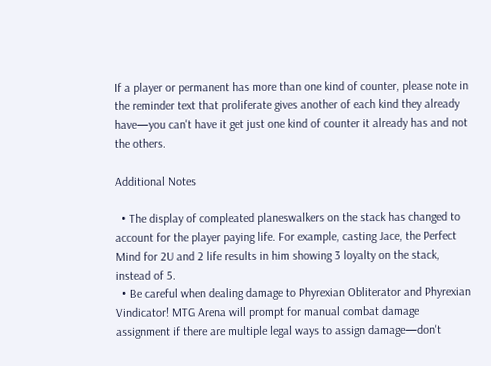If a player or permanent has more than one kind of counter, please note in the reminder text that proliferate gives another of each kind they already have—you can't have it get just one kind of counter it already has and not the others.

Additional Notes

  • The display of compleated planeswalkers on the stack has changed to account for the player paying life. For example, casting Jace, the Perfect Mind for 2U and 2 life results in him showing 3 loyalty on the stack, instead of 5.
  • Be careful when dealing damage to Phyrexian Obliterator and Phyrexian Vindicator! MTG Arena will prompt for manual combat damage assignment if there are multiple legal ways to assign damage—don't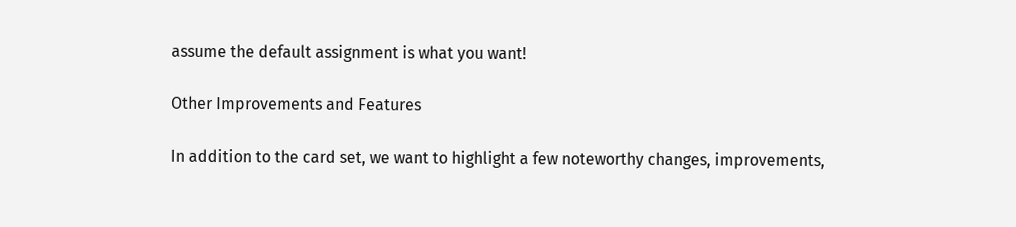assume the default assignment is what you want!

Other Improvements and Features

In addition to the card set, we want to highlight a few noteworthy changes, improvements,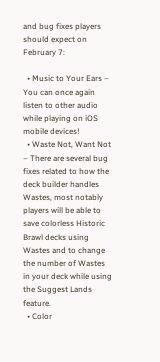and bug fixes players should expect on February 7:

  • Music to Your Ears – You can once again listen to other audio while playing on iOS mobile devices!
  • Waste Not, Want Not – There are several bug fixes related to how the deck builder handles Wastes, most notably players will be able to save colorless Historic Brawl decks using Wastes and to change the number of Wastes in your deck while using the Suggest Lands feature.
  • Color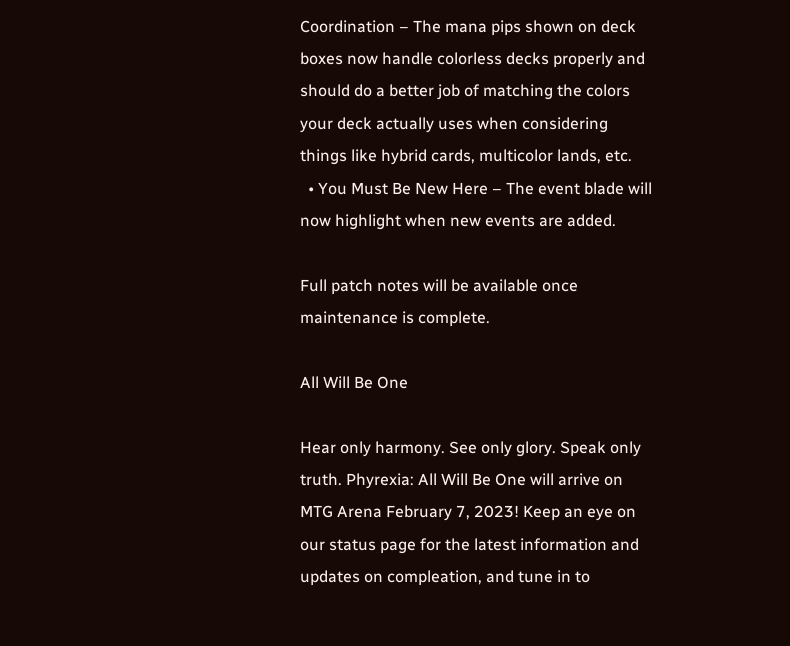Coordination – The mana pips shown on deck boxes now handle colorless decks properly and should do a better job of matching the colors your deck actually uses when considering things like hybrid cards, multicolor lands, etc.
  • You Must Be New Here – The event blade will now highlight when new events are added.

Full patch notes will be available once maintenance is complete.

All Will Be One

Hear only harmony. See only glory. Speak only truth. Phyrexia: All Will Be One will arrive on MTG Arena February 7, 2023! Keep an eye on our status page for the latest information and updates on compleation, and tune in to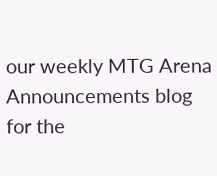our weekly MTG Arena Announcements blog for the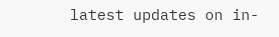latest updates on in-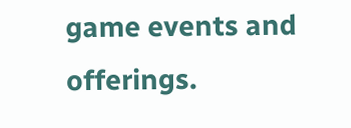game events and offerings.